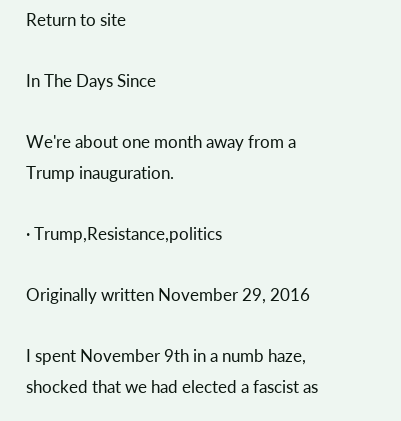Return to site

In The Days Since

We're about one month away from a Trump inauguration.

· Trump,Resistance,politics

Originally written November 29, 2016

I spent November 9th in a numb haze, shocked that we had elected a fascist as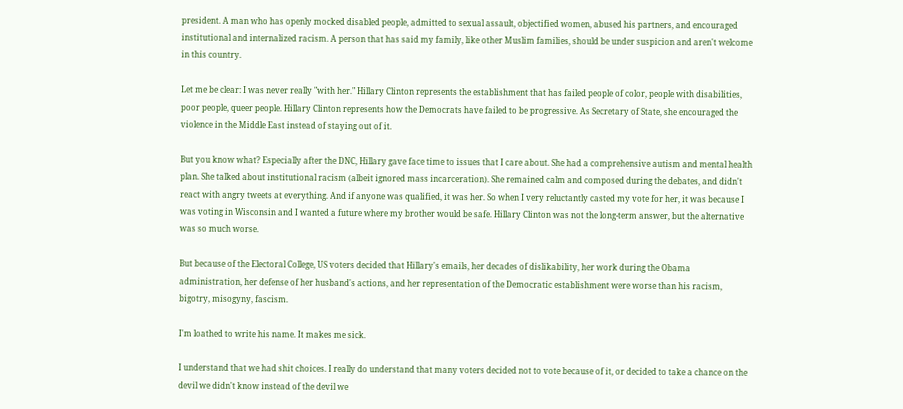president. A man who has openly mocked disabled people, admitted to sexual assault, objectified women, abused his partners, and encouraged institutional and internalized racism. A person that has said my family, like other Muslim families, should be under suspicion and aren't welcome in this country.

Let me be clear: I was never really "with her." Hillary Clinton represents the establishment that has failed people of color, people with disabilities, poor people, queer people. Hillary Clinton represents how the Democrats have failed to be progressive. As Secretary of State, she encouraged the violence in the Middle East instead of staying out of it.

But you know what? Especially after the DNC, Hillary gave face time to issues that I care about. She had a comprehensive autism and mental health plan. She talked about institutional racism (albeit ignored mass incarceration). She remained calm and composed during the debates, and didn't react with angry tweets at everything. And if anyone was qualified, it was her. So when I very reluctantly casted my vote for her, it was because I was voting in Wisconsin and I wanted a future where my brother would be safe. Hillary Clinton was not the long-term answer, but the alternative was so much worse.

But because of the Electoral College, US voters decided that Hillary's emails, her decades of dislikability, her work during the Obama administration, her defense of her husband's actions, and her representation of the Democratic establishment were worse than his racism, bigotry, misogyny, fascism.

I'm loathed to write his name. It makes me sick.

I understand that we had shit choices. I really do understand that many voters decided not to vote because of it, or decided to take a chance on the devil we didn't know instead of the devil we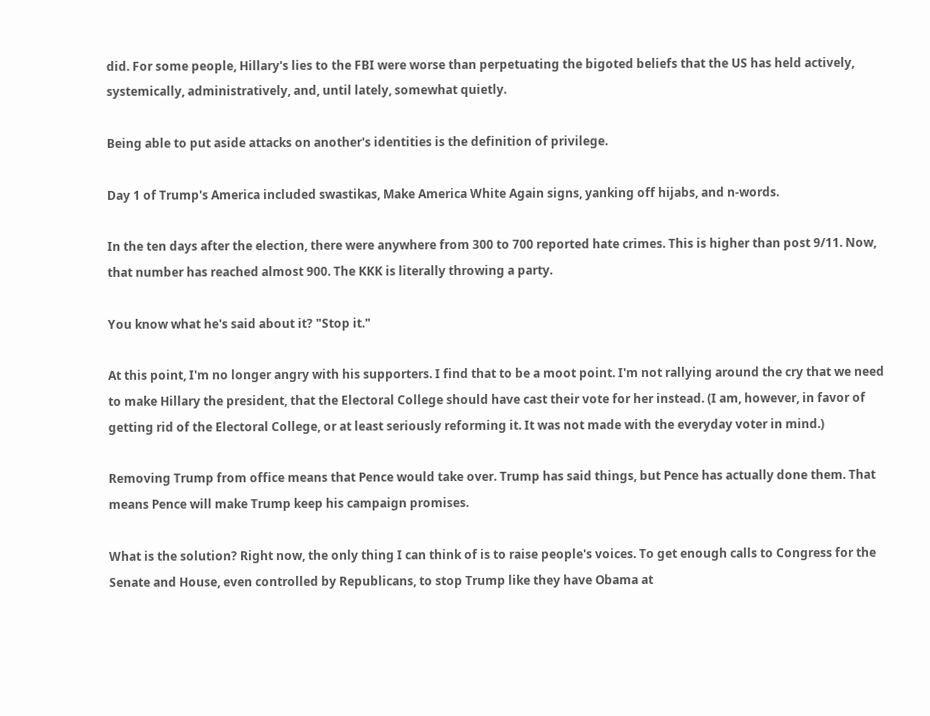did. For some people, Hillary's lies to the FBI were worse than perpetuating the bigoted beliefs that the US has held actively, systemically, administratively, and, until lately, somewhat quietly.

Being able to put aside attacks on another's identities is the definition of privilege.

Day 1 of Trump's America included swastikas, Make America White Again signs, yanking off hijabs, and n-words.

In the ten days after the election, there were anywhere from 300 to 700 reported hate crimes. This is higher than post 9/11. Now, that number has reached almost 900. The KKK is literally throwing a party.

You know what he's said about it? "Stop it."

At this point, I'm no longer angry with his supporters. I find that to be a moot point. I'm not rallying around the cry that we need to make Hillary the president, that the Electoral College should have cast their vote for her instead. (I am, however, in favor of getting rid of the Electoral College, or at least seriously reforming it. It was not made with the everyday voter in mind.)

Removing Trump from office means that Pence would take over. Trump has said things, but Pence has actually done them. That means Pence will make Trump keep his campaign promises.

What is the solution? Right now, the only thing I can think of is to raise people's voices. To get enough calls to Congress for the Senate and House, even controlled by Republicans, to stop Trump like they have Obama at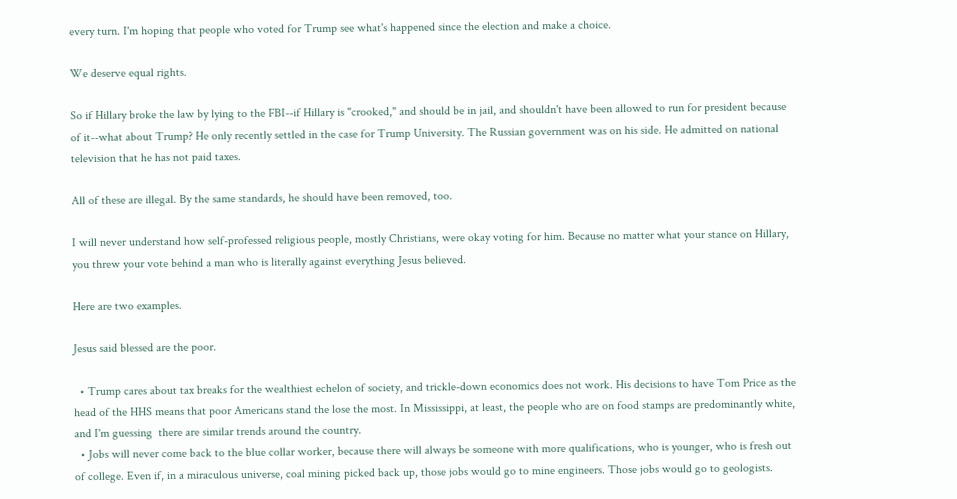every turn. I'm hoping that people who voted for Trump see what's happened since the election and make a choice.

We deserve equal rights.

So if Hillary broke the law by lying to the FBI--if Hillary is "crooked," and should be in jail, and shouldn't have been allowed to run for president because of it--what about Trump? He only recently settled in the case for Trump University. The Russian government was on his side. He admitted on national television that he has not paid taxes.

All of these are illegal. By the same standards, he should have been removed, too.

I will never understand how self-professed religious people, mostly Christians, were okay voting for him. Because no matter what your stance on Hillary, you threw your vote behind a man who is literally against everything Jesus believed.

Here are two examples.

Jesus said blessed are the poor.

  • Trump cares about tax breaks for the wealthiest echelon of society, and trickle-down economics does not work. His decisions to have Tom Price as the head of the HHS means that poor Americans stand the lose the most. In Mississippi, at least, the people who are on food stamps are predominantly white, and I'm guessing  there are similar trends around the country.
  • Jobs will never come back to the blue collar worker, because there will always be someone with more qualifications, who is younger, who is fresh out of college. Even if, in a miraculous universe, coal mining picked back up, those jobs would go to mine engineers. Those jobs would go to geologists.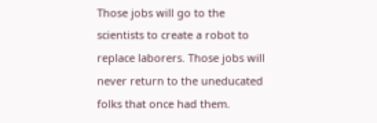Those jobs will go to the scientists to create a robot to replace laborers. Those jobs will never return to the uneducated folks that once had them.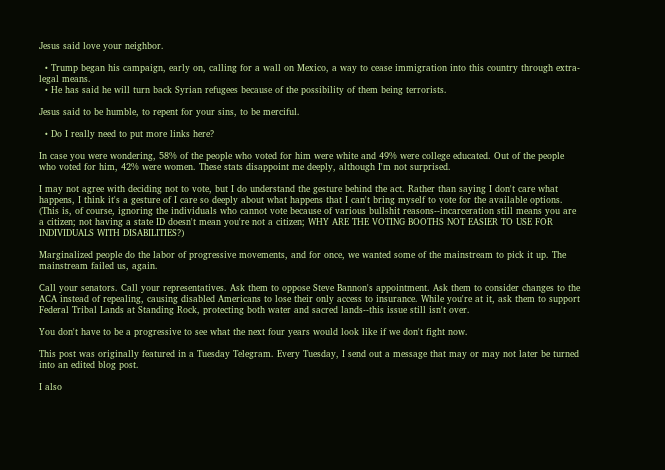Jesus said love your neighbor.

  • Trump began his campaign, early on, calling for a wall on Mexico, a way to cease immigration into this country through extra-legal means.
  • He has said he will turn back Syrian refugees because of the possibility of them being terrorists.

Jesus said to be humble, to repent for your sins, to be merciful.

  • Do I really need to put more links here?

In case you were wondering, 58% of the people who voted for him were white and 49% were college educated. Out of the people who voted for him, 42% were women. These stats disappoint me deeply, although I'm not surprised.

I may not agree with deciding not to vote, but I do understand the gesture behind the act. Rather than saying I don't care what happens, I think it's a gesture of I care so deeply about what happens that I can't bring myself to vote for the available options. (This is, of course, ignoring the individuals who cannot vote because of various bullshit reasons--incarceration still means you are a citizen; not having a state ID doesn't mean you're not a citizen; WHY ARE THE VOTING BOOTHS NOT EASIER TO USE FOR INDIVIDUALS WITH DISABILITIES?)

Marginalized people do the labor of progressive movements, and for once, we wanted some of the mainstream to pick it up. The mainstream failed us, again.

Call your senators. Call your representatives. Ask them to oppose Steve Bannon's appointment. Ask them to consider changes to the ACA instead of repealing, causing disabled Americans to lose their only access to insurance. While you're at it, ask them to support Federal Tribal Lands at Standing Rock, protecting both water and sacred lands--this issue still isn't over.

You don't have to be a progressive to see what the next four years would look like if we don't fight now.

This post was originally featured in a Tuesday Telegram. Every Tuesday, I send out a message that may or may not later be turned into an edited blog post.

I also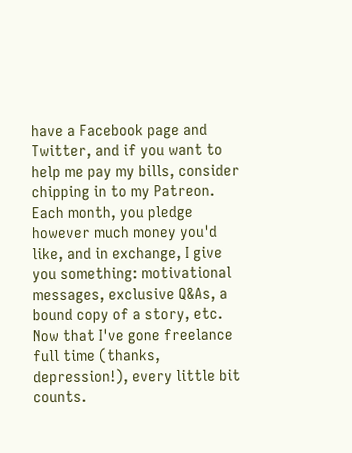have a Facebook page and Twitter, and if you want to help me pay my bills, consider chipping in to my Patreon. Each month, you pledge however much money you'd like, and in exchange, I give you something: motivational messages, exclusive Q&As, a bound copy of a story, etc. Now that I've gone freelance full time (thanks, depression!), every little bit counts.